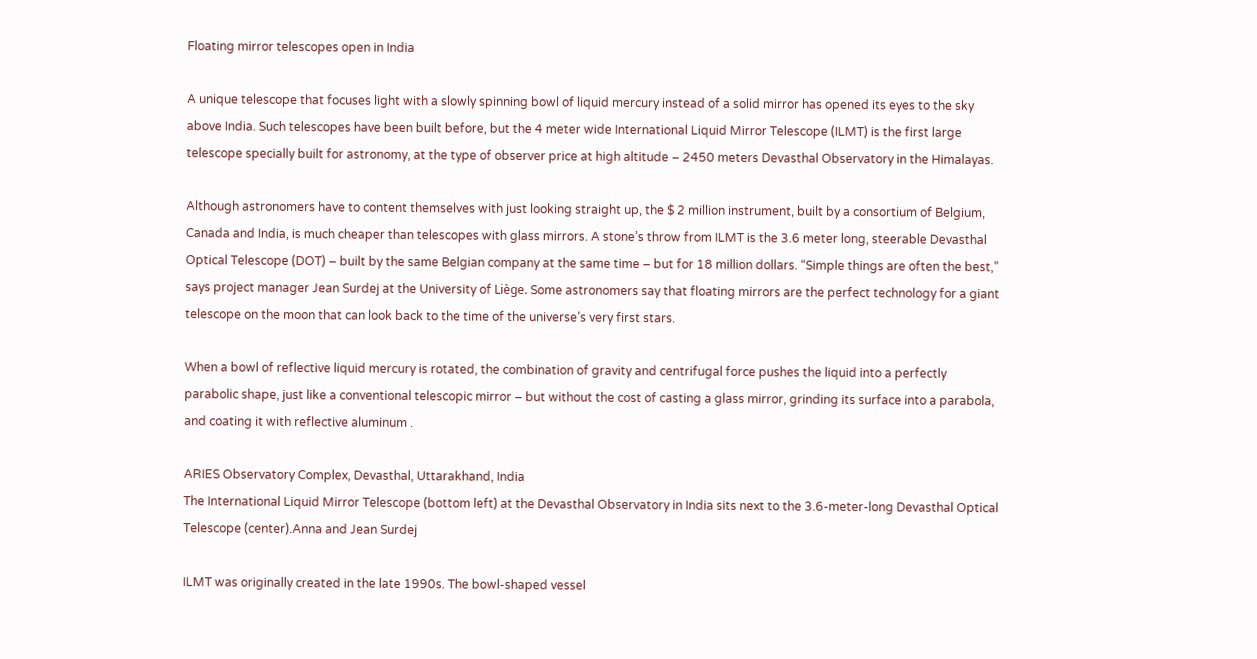Floating mirror telescopes open in India

A unique telescope that focuses light with a slowly spinning bowl of liquid mercury instead of a solid mirror has opened its eyes to the sky above India. Such telescopes have been built before, but the 4 meter wide International Liquid Mirror Telescope (ILMT) is the first large telescope specially built for astronomy, at the type of observer price at high altitude – 2450 meters Devasthal Observatory in the Himalayas.

Although astronomers have to content themselves with just looking straight up, the $ 2 million instrument, built by a consortium of Belgium, Canada and India, is much cheaper than telescopes with glass mirrors. A stone’s throw from ILMT is the 3.6 meter long, steerable Devasthal Optical Telescope (DOT) – built by the same Belgian company at the same time – but for 18 million dollars. “Simple things are often the best,” says project manager Jean Surdej at the University of Liège. Some astronomers say that floating mirrors are the perfect technology for a giant telescope on the moon that can look back to the time of the universe’s very first stars.

When a bowl of reflective liquid mercury is rotated, the combination of gravity and centrifugal force pushes the liquid into a perfectly parabolic shape, just like a conventional telescopic mirror – but without the cost of casting a glass mirror, grinding its surface into a parabola, and coating it with reflective aluminum .

ARIES Observatory Complex, Devasthal, Uttarakhand, India
The International Liquid Mirror Telescope (bottom left) at the Devasthal Observatory in India sits next to the 3.6-meter-long Devasthal Optical Telescope (center).Anna and Jean Surdej

ILMT was originally created in the late 1990s. The bowl-shaped vessel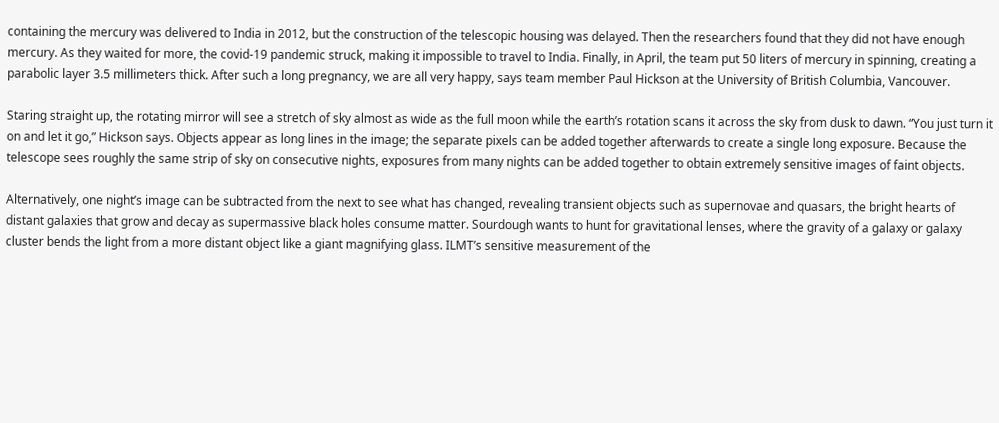containing the mercury was delivered to India in 2012, but the construction of the telescopic housing was delayed. Then the researchers found that they did not have enough mercury. As they waited for more, the covid-19 pandemic struck, making it impossible to travel to India. Finally, in April, the team put 50 liters of mercury in spinning, creating a parabolic layer 3.5 millimeters thick. After such a long pregnancy, we are all very happy, says team member Paul Hickson at the University of British Columbia, Vancouver.

Staring straight up, the rotating mirror will see a stretch of sky almost as wide as the full moon while the earth’s rotation scans it across the sky from dusk to dawn. “You just turn it on and let it go,” Hickson says. Objects appear as long lines in the image; the separate pixels can be added together afterwards to create a single long exposure. Because the telescope sees roughly the same strip of sky on consecutive nights, exposures from many nights can be added together to obtain extremely sensitive images of faint objects.

Alternatively, one night’s image can be subtracted from the next to see what has changed, revealing transient objects such as supernovae and quasars, the bright hearts of distant galaxies that grow and decay as supermassive black holes consume matter. Sourdough wants to hunt for gravitational lenses, where the gravity of a galaxy or galaxy cluster bends the light from a more distant object like a giant magnifying glass. ILMT’s sensitive measurement of the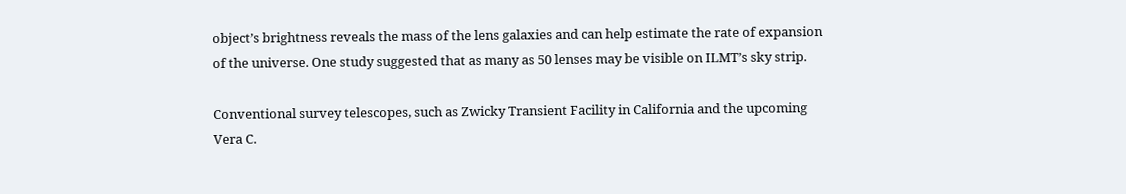object’s brightness reveals the mass of the lens galaxies and can help estimate the rate of expansion of the universe. One study suggested that as many as 50 lenses may be visible on ILMT’s sky strip.

Conventional survey telescopes, such as Zwicky Transient Facility in California and the upcoming Vera C.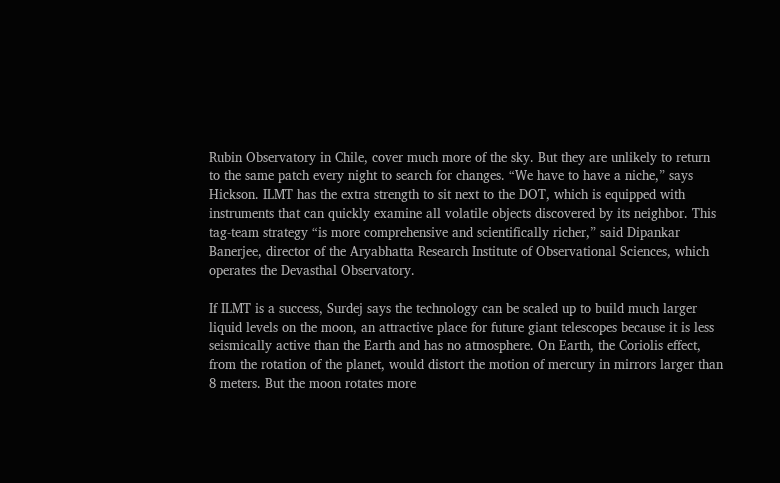Rubin Observatory in Chile, cover much more of the sky. But they are unlikely to return to the same patch every night to search for changes. “We have to have a niche,” says Hickson. ILMT has the extra strength to sit next to the DOT, which is equipped with instruments that can quickly examine all volatile objects discovered by its neighbor. This tag-team strategy “is more comprehensive and scientifically richer,” said Dipankar Banerjee, director of the Aryabhatta Research Institute of Observational Sciences, which operates the Devasthal Observatory.

If ILMT is a success, Surdej says the technology can be scaled up to build much larger liquid levels on the moon, an attractive place for future giant telescopes because it is less seismically active than the Earth and has no atmosphere. On Earth, the Coriolis effect, from the rotation of the planet, would distort the motion of mercury in mirrors larger than 8 meters. But the moon rotates more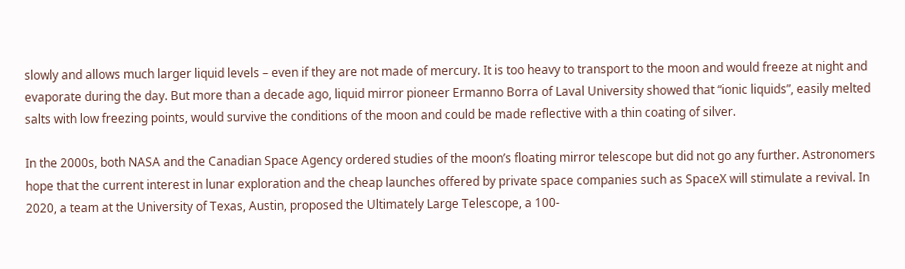slowly and allows much larger liquid levels – even if they are not made of mercury. It is too heavy to transport to the moon and would freeze at night and evaporate during the day. But more than a decade ago, liquid mirror pioneer Ermanno Borra of Laval University showed that “ionic liquids”, easily melted salts with low freezing points, would survive the conditions of the moon and could be made reflective with a thin coating of silver.

In the 2000s, both NASA and the Canadian Space Agency ordered studies of the moon’s floating mirror telescope but did not go any further. Astronomers hope that the current interest in lunar exploration and the cheap launches offered by private space companies such as SpaceX will stimulate a revival. In 2020, a team at the University of Texas, Austin, proposed the Ultimately Large Telescope, a 100-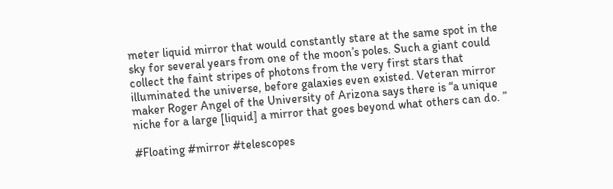meter liquid mirror that would constantly stare at the same spot in the sky for several years from one of the moon’s poles. Such a giant could collect the faint stripes of photons from the very first stars that illuminated the universe, before galaxies even existed. Veteran mirror maker Roger Angel of the University of Arizona says there is “a unique niche for a large [liquid] a mirror that goes beyond what others can do. ”

#Floating #mirror #telescopes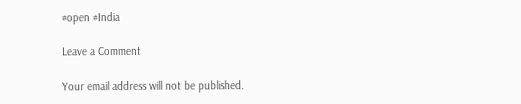#open #India

Leave a Comment

Your email address will not be published.